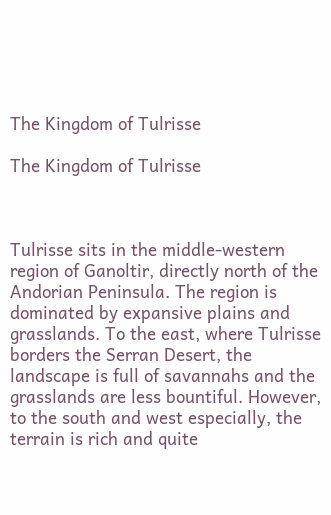The Kingdom of Tulrisse

The Kingdom of Tulrisse



Tulrisse sits in the middle-western region of Ganoltir, directly north of the Andorian Peninsula. The region is dominated by expansive plains and grasslands. To the east, where Tulrisse borders the Serran Desert, the landscape is full of savannahs and the grasslands are less bountiful. However, to the south and west especially, the terrain is rich and quite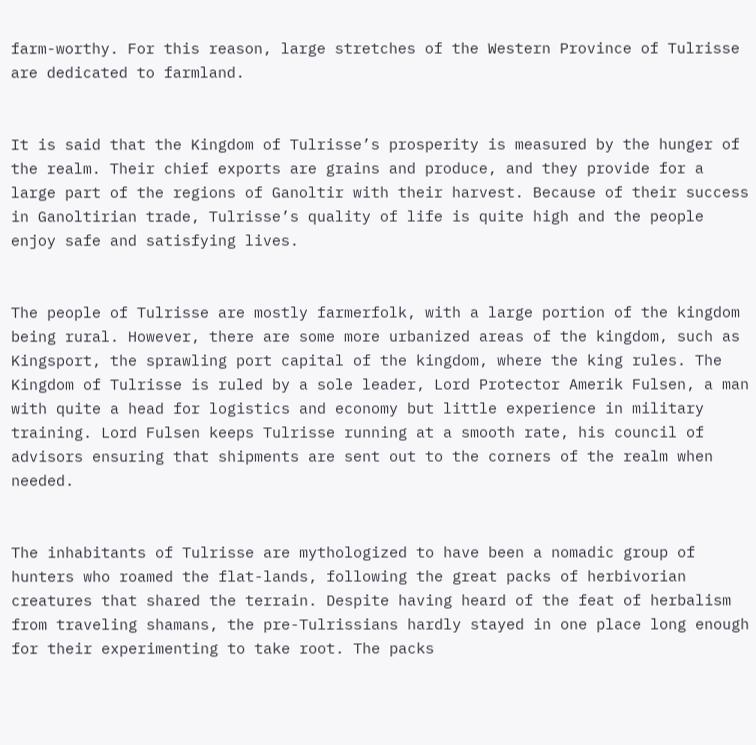farm-worthy. For this reason, large stretches of the Western Province of Tulrisse are dedicated to farmland.


It is said that the Kingdom of Tulrisse’s prosperity is measured by the hunger of the realm. Their chief exports are grains and produce, and they provide for a large part of the regions of Ganoltir with their harvest. Because of their success in Ganoltirian trade, Tulrisse’s quality of life is quite high and the people enjoy safe and satisfying lives.


The people of Tulrisse are mostly farmerfolk, with a large portion of the kingdom being rural. However, there are some more urbanized areas of the kingdom, such as Kingsport, the sprawling port capital of the kingdom, where the king rules. The Kingdom of Tulrisse is ruled by a sole leader, Lord Protector Amerik Fulsen, a man with quite a head for logistics and economy but little experience in military training. Lord Fulsen keeps Tulrisse running at a smooth rate, his council of advisors ensuring that shipments are sent out to the corners of the realm when needed.


The inhabitants of Tulrisse are mythologized to have been a nomadic group of hunters who roamed the flat-lands, following the great packs of herbivorian creatures that shared the terrain. Despite having heard of the feat of herbalism from traveling shamans, the pre-Tulrissians hardly stayed in one place long enough for their experimenting to take root. The packs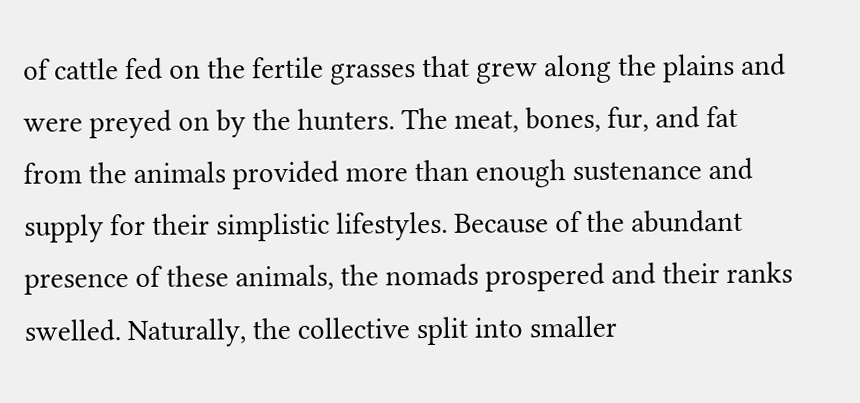of cattle fed on the fertile grasses that grew along the plains and were preyed on by the hunters. The meat, bones, fur, and fat from the animals provided more than enough sustenance and supply for their simplistic lifestyles. Because of the abundant presence of these animals, the nomads prospered and their ranks swelled. Naturally, the collective split into smaller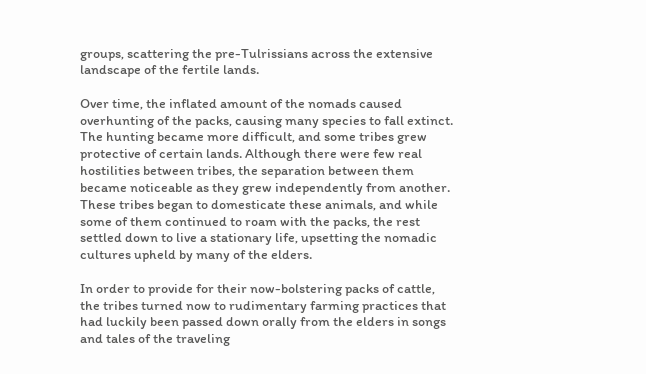groups, scattering the pre-Tulrissians across the extensive landscape of the fertile lands.

Over time, the inflated amount of the nomads caused overhunting of the packs, causing many species to fall extinct. The hunting became more difficult, and some tribes grew protective of certain lands. Although there were few real hostilities between tribes, the separation between them became noticeable as they grew independently from another. These tribes began to domesticate these animals, and while some of them continued to roam with the packs, the rest settled down to live a stationary life, upsetting the nomadic cultures upheld by many of the elders.

In order to provide for their now-bolstering packs of cattle, the tribes turned now to rudimentary farming practices that had luckily been passed down orally from the elders in songs and tales of the traveling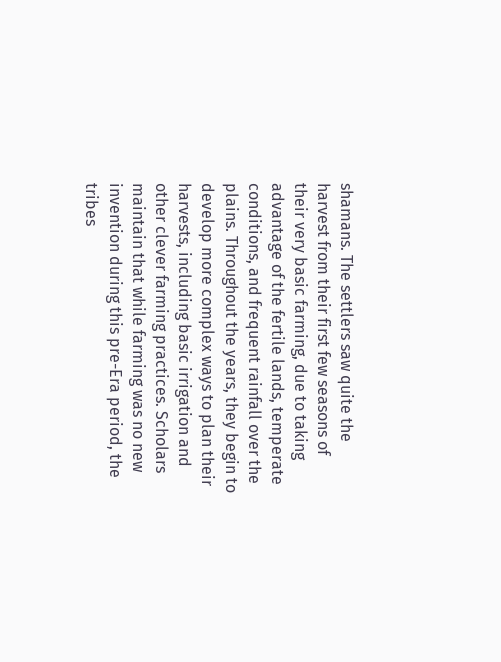shamans. The settlers saw quite the harvest from their first few seasons of their very basic farming, due to taking advantage of the fertile lands, temperate conditions, and frequent rainfall over the plains. Throughout the years, they begin to develop more complex ways to plan their harvests, including basic irrigation and other clever farming practices. Scholars maintain that while farming was no new invention during this pre-Era period, the tribes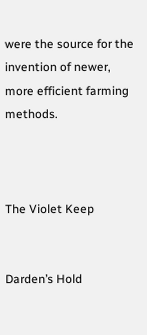were the source for the invention of newer, more efficient farming methods.



The Violet Keep


Darden’s Hold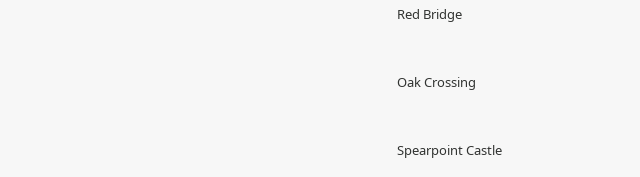Red Bridge


Oak Crossing


Spearpoint Castle